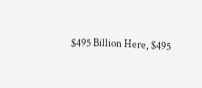$495 Billion Here, $495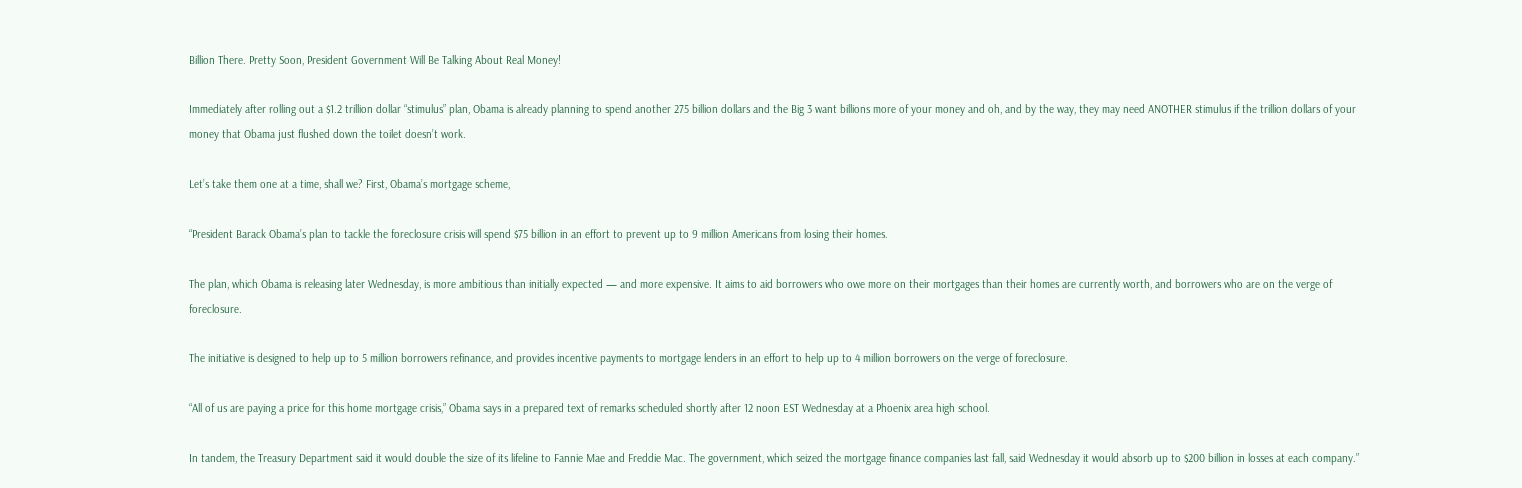Billion There. Pretty Soon, President Government Will Be Talking About Real Money!

Immediately after rolling out a $1.2 trillion dollar “stimulus” plan, Obama is already planning to spend another 275 billion dollars and the Big 3 want billions more of your money and oh, and by the way, they may need ANOTHER stimulus if the trillion dollars of your money that Obama just flushed down the toilet doesn’t work.

Let’s take them one at a time, shall we? First, Obama’s mortgage scheme,

“President Barack Obama’s plan to tackle the foreclosure crisis will spend $75 billion in an effort to prevent up to 9 million Americans from losing their homes.

The plan, which Obama is releasing later Wednesday, is more ambitious than initially expected — and more expensive. It aims to aid borrowers who owe more on their mortgages than their homes are currently worth, and borrowers who are on the verge of foreclosure.

The initiative is designed to help up to 5 million borrowers refinance, and provides incentive payments to mortgage lenders in an effort to help up to 4 million borrowers on the verge of foreclosure.

“All of us are paying a price for this home mortgage crisis,” Obama says in a prepared text of remarks scheduled shortly after 12 noon EST Wednesday at a Phoenix area high school.

In tandem, the Treasury Department said it would double the size of its lifeline to Fannie Mae and Freddie Mac. The government, which seized the mortgage finance companies last fall, said Wednesday it would absorb up to $200 billion in losses at each company.”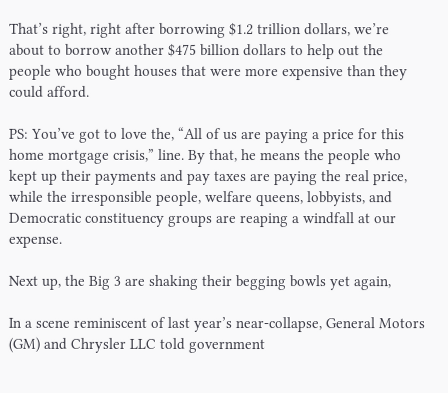That’s right, right after borrowing $1.2 trillion dollars, we’re about to borrow another $475 billion dollars to help out the people who bought houses that were more expensive than they could afford.

PS: You’ve got to love the, “All of us are paying a price for this home mortgage crisis,” line. By that, he means the people who kept up their payments and pay taxes are paying the real price, while the irresponsible people, welfare queens, lobbyists, and Democratic constituency groups are reaping a windfall at our expense.

Next up, the Big 3 are shaking their begging bowls yet again,

In a scene reminiscent of last year’s near-collapse, General Motors (GM) and Chrysler LLC told government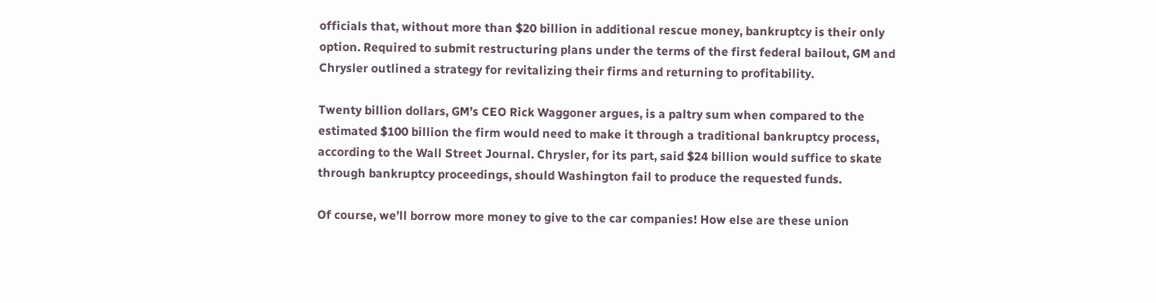officials that, without more than $20 billion in additional rescue money, bankruptcy is their only option. Required to submit restructuring plans under the terms of the first federal bailout, GM and Chrysler outlined a strategy for revitalizing their firms and returning to profitability.

Twenty billion dollars, GM’s CEO Rick Waggoner argues, is a paltry sum when compared to the estimated $100 billion the firm would need to make it through a traditional bankruptcy process, according to the Wall Street Journal. Chrysler, for its part, said $24 billion would suffice to skate through bankruptcy proceedings, should Washington fail to produce the requested funds.

Of course, we’ll borrow more money to give to the car companies! How else are these union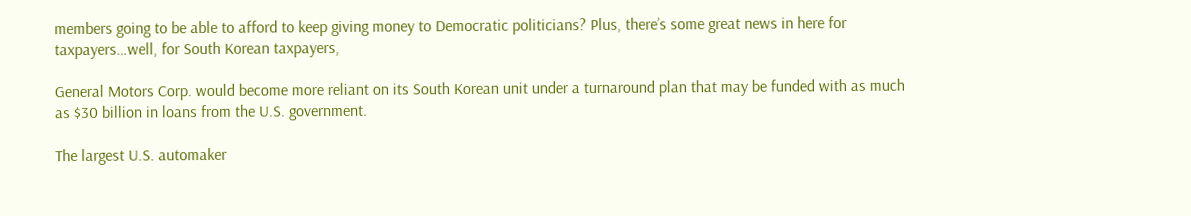members going to be able to afford to keep giving money to Democratic politicians? Plus, there’s some great news in here for taxpayers…well, for South Korean taxpayers,

General Motors Corp. would become more reliant on its South Korean unit under a turnaround plan that may be funded with as much as $30 billion in loans from the U.S. government.

The largest U.S. automaker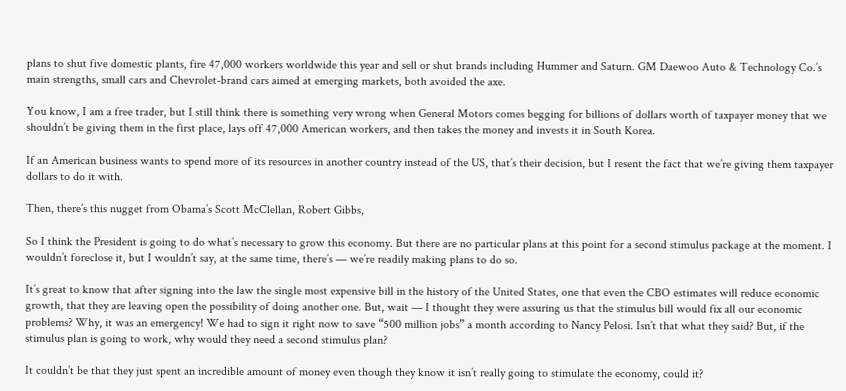plans to shut five domestic plants, fire 47,000 workers worldwide this year and sell or shut brands including Hummer and Saturn. GM Daewoo Auto & Technology Co.’s main strengths, small cars and Chevrolet-brand cars aimed at emerging markets, both avoided the axe.

You know, I am a free trader, but I still think there is something very wrong when General Motors comes begging for billions of dollars worth of taxpayer money that we shouldn’t be giving them in the first place, lays off 47,000 American workers, and then takes the money and invests it in South Korea.

If an American business wants to spend more of its resources in another country instead of the US, that’s their decision, but I resent the fact that we’re giving them taxpayer dollars to do it with.

Then, there’s this nugget from Obama’s Scott McClellan, Robert Gibbs,

So I think the President is going to do what’s necessary to grow this economy. But there are no particular plans at this point for a second stimulus package at the moment. I wouldn’t foreclose it, but I wouldn’t say, at the same time, there’s — we’re readily making plans to do so.

It’s great to know that after signing into the law the single most expensive bill in the history of the United States, one that even the CBO estimates will reduce economic growth, that they are leaving open the possibility of doing another one. But, wait — I thought they were assuring us that the stimulus bill would fix all our economic problems? Why, it was an emergency! We had to sign it right now to save “500 million jobs” a month according to Nancy Pelosi. Isn’t that what they said? But, if the stimulus plan is going to work, why would they need a second stimulus plan?

It couldn’t be that they just spent an incredible amount of money even though they know it isn’t really going to stimulate the economy, could it?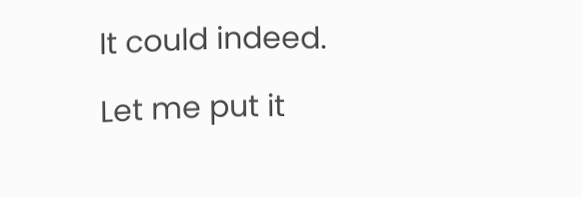It could indeed.

Let me put it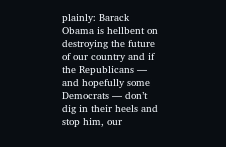plainly: Barack Obama is hellbent on destroying the future of our country and if the Republicans — and hopefully some Democrats — don’t dig in their heels and stop him, our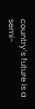country’s future is a semi-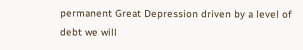permanent Great Depression driven by a level of debt we will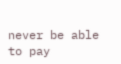never be able to pay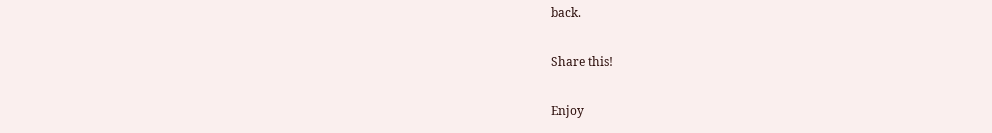back.

Share this!

Enjoy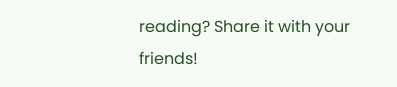reading? Share it with your friends!